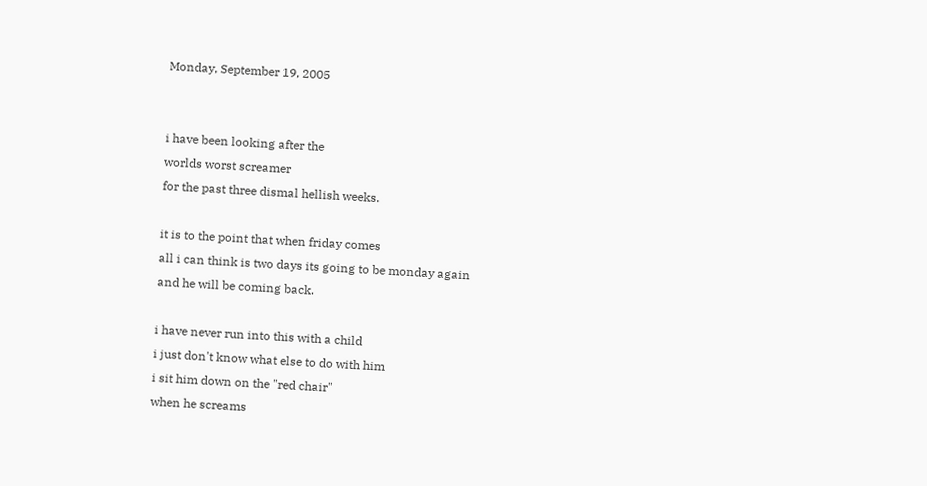Monday, September 19, 2005


i have been looking after the
worlds worst screamer
for the past three dismal hellish weeks.

it is to the point that when friday comes
all i can think is two days its going to be monday again
and he will be coming back.

i have never run into this with a child
i just don't know what else to do with him
i sit him down on the "red chair"
when he screams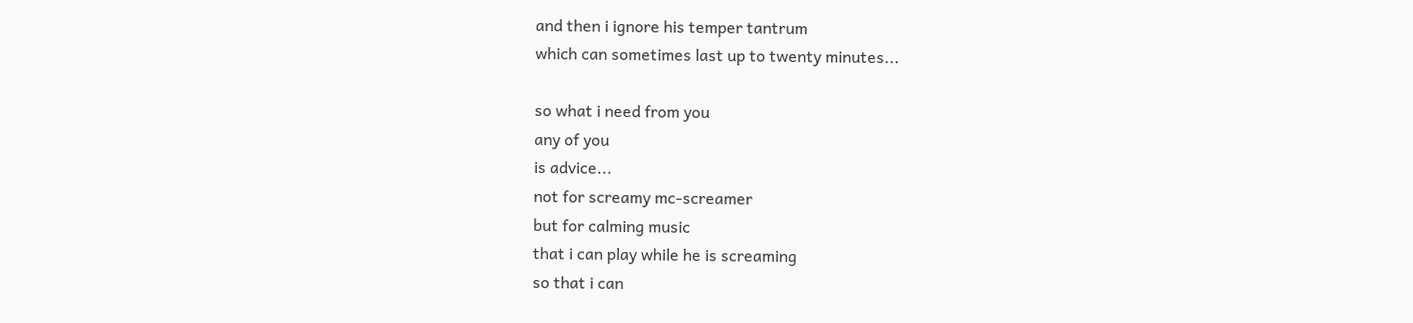and then i ignore his temper tantrum
which can sometimes last up to twenty minutes...

so what i need from you
any of you
is advice...
not for screamy mc-screamer
but for calming music
that i can play while he is screaming
so that i can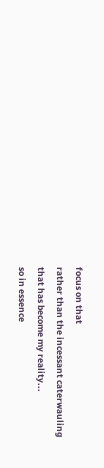focus on that
rather than the incessant caterwauling
that has become my reality...
so in essence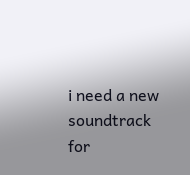i need a new soundtrack for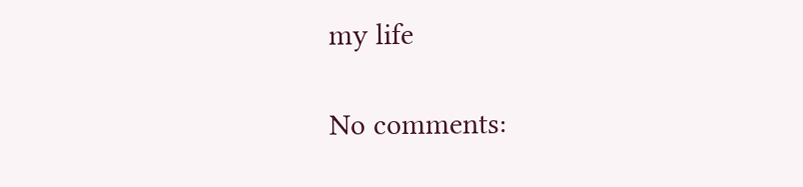my life

No comments: